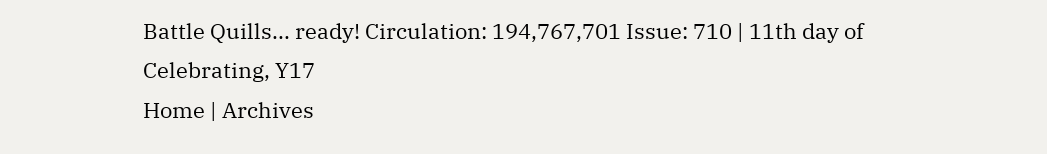Battle Quills... ready! Circulation: 194,767,701 Issue: 710 | 11th day of Celebrating, Y17
Home | Archives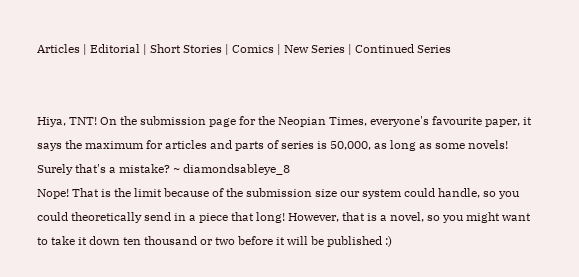Articles | Editorial | Short Stories | Comics | New Series | Continued Series


Hiya, TNT! On the submission page for the Neopian Times, everyone's favourite paper, it says the maximum for articles and parts of series is 50,000, as long as some novels! Surely that's a mistake? ~ diamondsableye_8
Nope! That is the limit because of the submission size our system could handle, so you could theoretically send in a piece that long! However, that is a novel, so you might want to take it down ten thousand or two before it will be published :)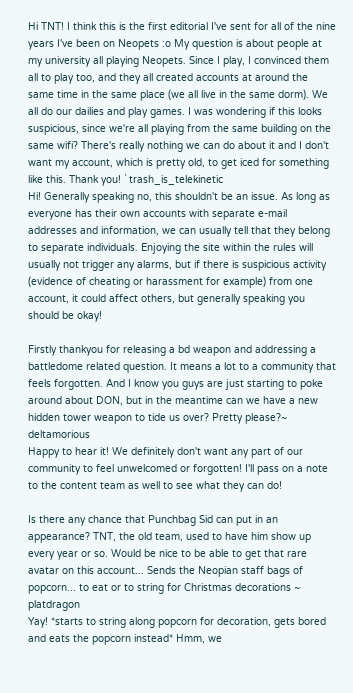Hi TNT! I think this is the first editorial I've sent for all of the nine years I've been on Neopets :o My question is about people at my university all playing Neopets. Since I play, I convinced them all to play too, and they all created accounts at around the same time in the same place (we all live in the same dorm). We all do our dailies and play games. I was wondering if this looks suspicious, since we're all playing from the same building on the same wifi? There's really nothing we can do about it and I don't want my account, which is pretty old, to get iced for something like this. Thank you! ` trash_is_telekinetic
Hi! Generally speaking no, this shouldn't be an issue. As long as everyone has their own accounts with separate e-mail addresses and information, we can usually tell that they belong to separate individuals. Enjoying the site within the rules will usually not trigger any alarms, but if there is suspicious activity (evidence of cheating or harassment for example) from one account, it could affect others, but generally speaking you should be okay!

Firstly thankyou for releasing a bd weapon and addressing a battledome related question. It means a lot to a community that feels forgotten. And I know you guys are just starting to poke around about DON, but in the meantime can we have a new hidden tower weapon to tide us over? Pretty please?~ deltamorious
Happy to hear it! We definitely don't want any part of our community to feel unwelcomed or forgotten! I'll pass on a note to the content team as well to see what they can do!

Is there any chance that Punchbag Sid can put in an appearance? TNT, the old team, used to have him show up every year or so. Would be nice to be able to get that rare avatar on this account... Sends the Neopian staff bags of popcorn... to eat or to string for Christmas decorations ~ platdragon
Yay! *starts to string along popcorn for decoration, gets bored and eats the popcorn instead* Hmm, we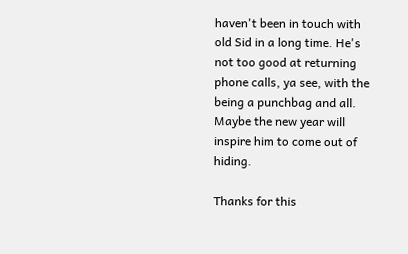haven't been in touch with old Sid in a long time. He's not too good at returning phone calls, ya see, with the being a punchbag and all. Maybe the new year will inspire him to come out of hiding.

Thanks for this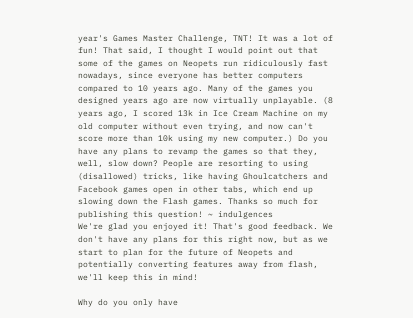year's Games Master Challenge, TNT! It was a lot of fun! That said, I thought I would point out that some of the games on Neopets run ridiculously fast nowadays, since everyone has better computers compared to 10 years ago. Many of the games you designed years ago are now virtually unplayable. (8 years ago, I scored 13k in Ice Cream Machine on my old computer without even trying, and now can't score more than 10k using my new computer.) Do you have any plans to revamp the games so that they, well, slow down? People are resorting to using (disallowed) tricks, like having Ghoulcatchers and Facebook games open in other tabs, which end up slowing down the Flash games. Thanks so much for publishing this question! ~ indulgences
We're glad you enjoyed it! That's good feedback. We don't have any plans for this right now, but as we start to plan for the future of Neopets and potentially converting features away from flash, we'll keep this in mind!

Why do you only have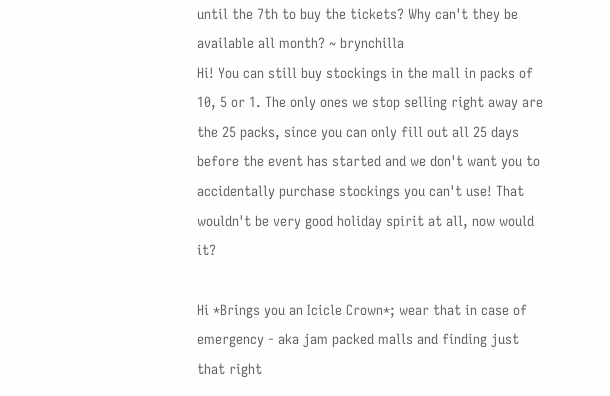until the 7th to buy the tickets? Why can't they be available all month? ~ brynchilla
Hi! You can still buy stockings in the mall in packs of 10, 5 or 1. The only ones we stop selling right away are the 25 packs, since you can only fill out all 25 days before the event has started and we don't want you to accidentally purchase stockings you can't use! That wouldn't be very good holiday spirit at all, now would it?

Hi *Brings you an Icicle Crown*; wear that in case of emergency - aka jam packed malls and finding just that right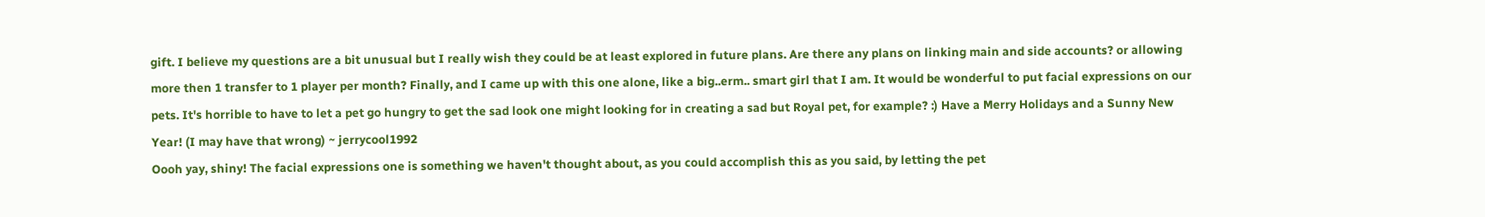gift. I believe my questions are a bit unusual but I really wish they could be at least explored in future plans. Are there any plans on linking main and side accounts? or allowing more then 1 transfer to 1 player per month? Finally, and I came up with this one alone, like a big..erm.. smart girl that I am. It would be wonderful to put facial expressions on our pets. It's horrible to have to let a pet go hungry to get the sad look one might looking for in creating a sad but Royal pet, for example? :) Have a Merry Holidays and a Sunny New Year! (I may have that wrong) ~ jerrycool1992
Oooh yay, shiny! The facial expressions one is something we haven't thought about, as you could accomplish this as you said, by letting the pet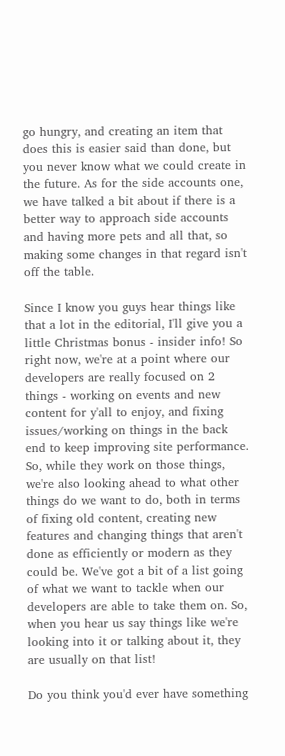go hungry, and creating an item that does this is easier said than done, but you never know what we could create in the future. As for the side accounts one, we have talked a bit about if there is a better way to approach side accounts and having more pets and all that, so making some changes in that regard isn't off the table.

Since I know you guys hear things like that a lot in the editorial, I'll give you a little Christmas bonus - insider info! So right now, we're at a point where our developers are really focused on 2 things - working on events and new content for y'all to enjoy, and fixing issues/working on things in the back end to keep improving site performance. So, while they work on those things, we're also looking ahead to what other things do we want to do, both in terms of fixing old content, creating new features and changing things that aren't done as efficiently or modern as they could be. We've got a bit of a list going of what we want to tackle when our developers are able to take them on. So, when you hear us say things like we're looking into it or talking about it, they are usually on that list!

Do you think you'd ever have something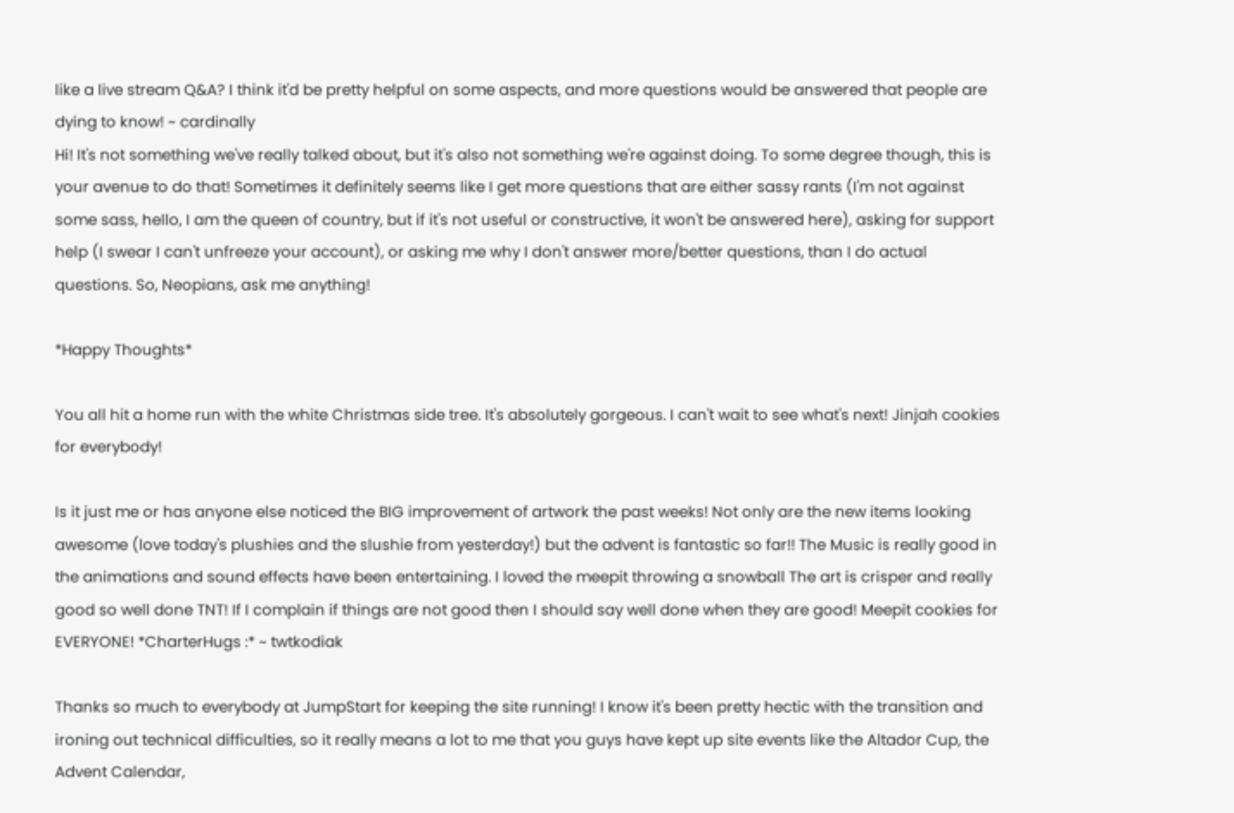like a live stream Q&A? I think it'd be pretty helpful on some aspects, and more questions would be answered that people are dying to know! ~ cardinally
Hi! It's not something we've really talked about, but it's also not something we're against doing. To some degree though, this is your avenue to do that! Sometimes it definitely seems like I get more questions that are either sassy rants (I'm not against some sass, hello, I am the queen of country, but if it's not useful or constructive, it won't be answered here), asking for support help (I swear I can't unfreeze your account), or asking me why I don't answer more/better questions, than I do actual questions. So, Neopians, ask me anything!

*Happy Thoughts*

You all hit a home run with the white Christmas side tree. It's absolutely gorgeous. I can't wait to see what's next! Jinjah cookies for everybody!

Is it just me or has anyone else noticed the BIG improvement of artwork the past weeks! Not only are the new items looking awesome (love today's plushies and the slushie from yesterday!) but the advent is fantastic so far!! The Music is really good in the animations and sound effects have been entertaining. I loved the meepit throwing a snowball The art is crisper and really good so well done TNT! If I complain if things are not good then I should say well done when they are good! Meepit cookies for EVERYONE! *CharterHugs :* ~ twtkodiak

Thanks so much to everybody at JumpStart for keeping the site running! I know it's been pretty hectic with the transition and ironing out technical difficulties, so it really means a lot to me that you guys have kept up site events like the Altador Cup, the Advent Calendar,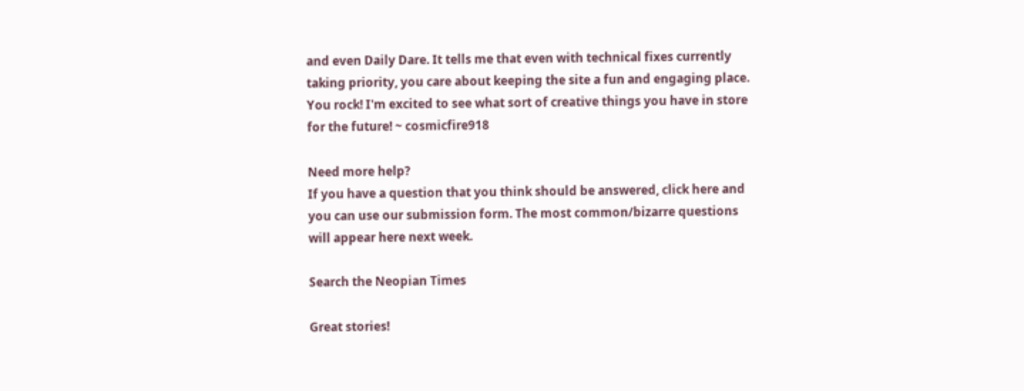and even Daily Dare. It tells me that even with technical fixes currently taking priority, you care about keeping the site a fun and engaging place. You rock! I'm excited to see what sort of creative things you have in store for the future! ~ cosmicfire918

Need more help?
If you have a question that you think should be answered, click here and you can use our submission form. The most common/bizarre questions will appear here next week.

Search the Neopian Times

Great stories!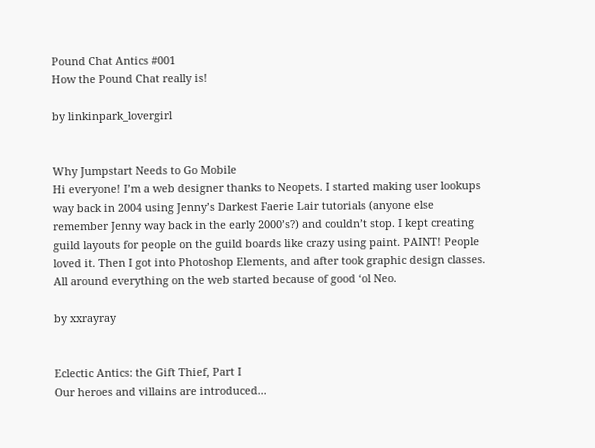Pound Chat Antics #001
How the Pound Chat really is!

by linkinpark_lovergirl


Why Jumpstart Needs to Go Mobile
Hi everyone! I’m a web designer thanks to Neopets. I started making user lookups way back in 2004 using Jenny’s Darkest Faerie Lair tutorials (anyone else remember Jenny way back in the early 2000’s?) and couldn’t stop. I kept creating guild layouts for people on the guild boards like crazy using paint. PAINT! People loved it. Then I got into Photoshop Elements, and after took graphic design classes. All around everything on the web started because of good ‘ol Neo.

by xxrayray


Eclectic Antics: the Gift Thief, Part I
Our heroes and villains are introduced...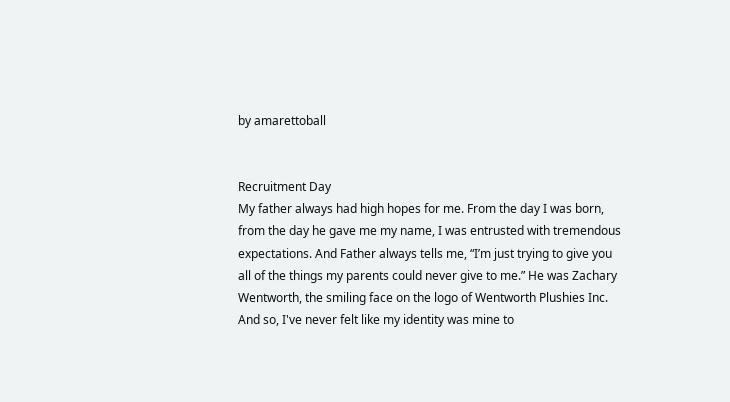by amarettoball


Recruitment Day
My father always had high hopes for me. From the day I was born, from the day he gave me my name, I was entrusted with tremendous expectations. And Father always tells me, “I’m just trying to give you all of the things my parents could never give to me.” He was Zachary Wentworth, the smiling face on the logo of Wentworth Plushies Inc. And so, I've never felt like my identity was mine to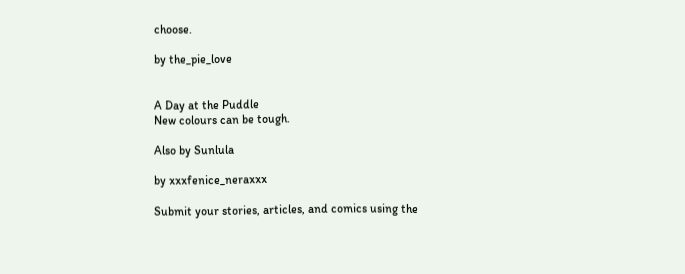choose.

by the_pie_love


A Day at the Puddle
New colours can be tough.

Also by Sunlula

by xxxfenice_neraxxx

Submit your stories, articles, and comics using the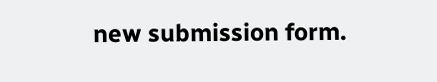new submission form.